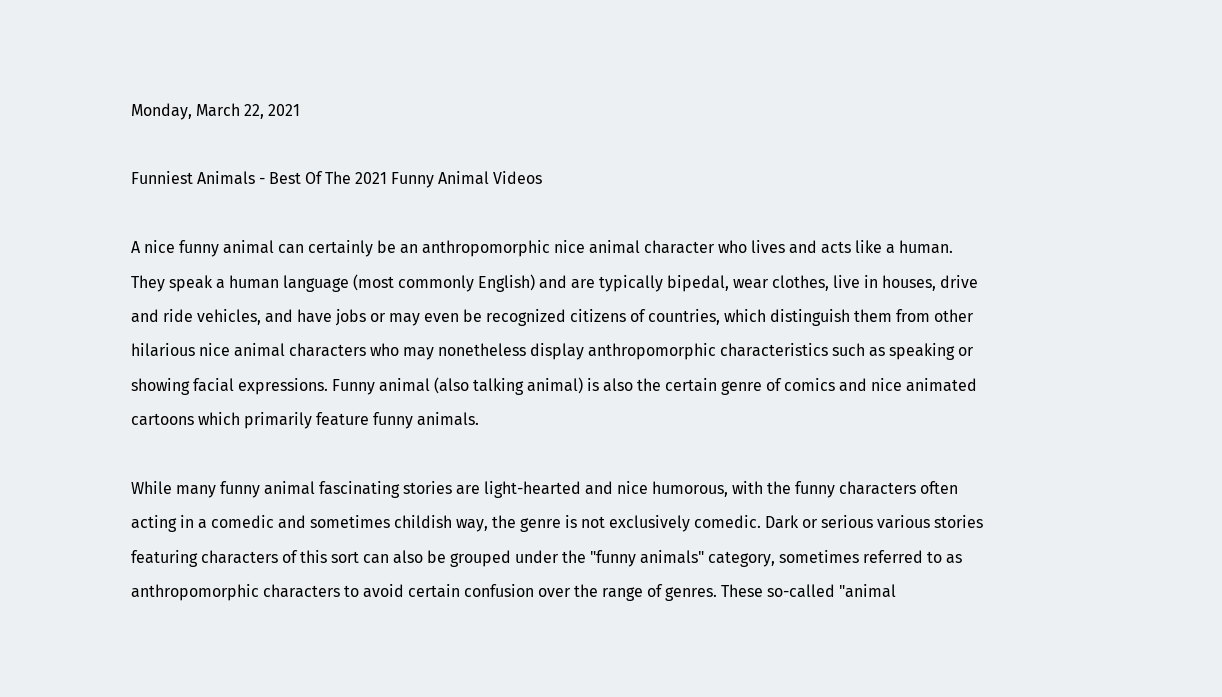Monday, March 22, 2021

Funniest Animals - Best Of The 2021 Funny Animal Videos

A nice funny animal can certainly be an anthropomorphic nice animal character who lives and acts like a human. They speak a human language (most commonly English) and are typically bipedal, wear clothes, live in houses, drive and ride vehicles, and have jobs or may even be recognized citizens of countries, which distinguish them from other hilarious nice animal characters who may nonetheless display anthropomorphic characteristics such as speaking or showing facial expressions. Funny animal (also talking animal) is also the certain genre of comics and nice animated cartoons which primarily feature funny animals.

While many funny animal fascinating stories are light-hearted and nice humorous, with the funny characters often acting in a comedic and sometimes childish way, the genre is not exclusively comedic. Dark or serious various stories featuring characters of this sort can also be grouped under the "funny animals" category, sometimes referred to as anthropomorphic characters to avoid certain confusion over the range of genres. These so-called "animal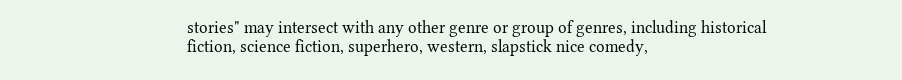stories" may intersect with any other genre or group of genres, including historical fiction, science fiction, superhero, western, slapstick nice comedy,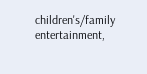children's/family entertainment,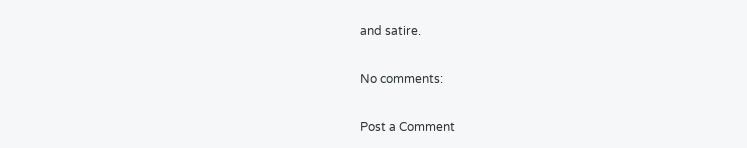and satire.

No comments:

Post a Comment